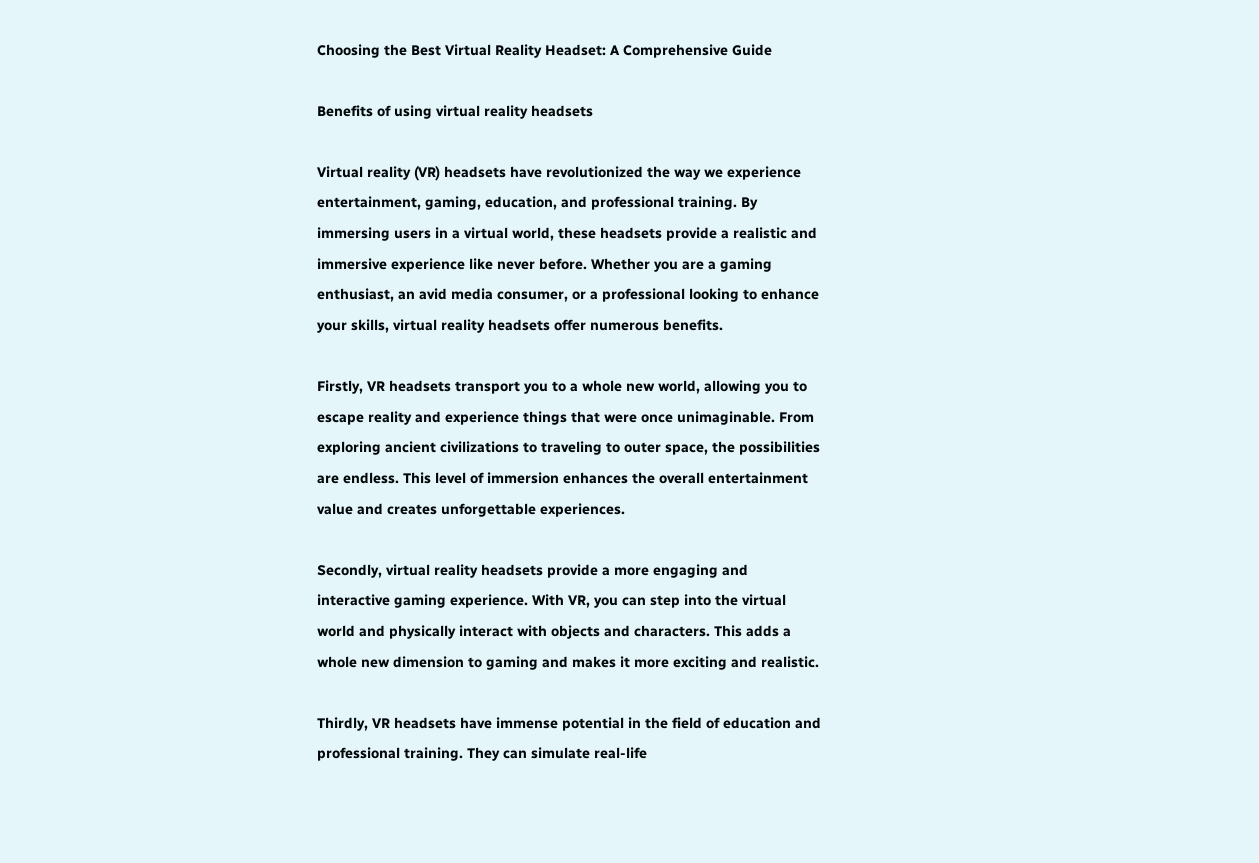Choosing the Best Virtual Reality Headset: A Comprehensive Guide

Benefits of using virtual reality headsets

Virtual reality (VR) headsets have revolutionized the way we experience entertainment, gaming, education, and professional training. By immersing users in a virtual world, these headsets provide a realistic and immersive experience like never before. Whether you are a gaming enthusiast, an avid media consumer, or a professional looking to enhance your skills, virtual reality headsets offer numerous benefits.

Firstly, VR headsets transport you to a whole new world, allowing you to escape reality and experience things that were once unimaginable. From exploring ancient civilizations to traveling to outer space, the possibilities are endless. This level of immersion enhances the overall entertainment value and creates unforgettable experiences.

Secondly, virtual reality headsets provide a more engaging and interactive gaming experience. With VR, you can step into the virtual world and physically interact with objects and characters. This adds a whole new dimension to gaming and makes it more exciting and realistic.

Thirdly, VR headsets have immense potential in the field of education and professional training. They can simulate real-life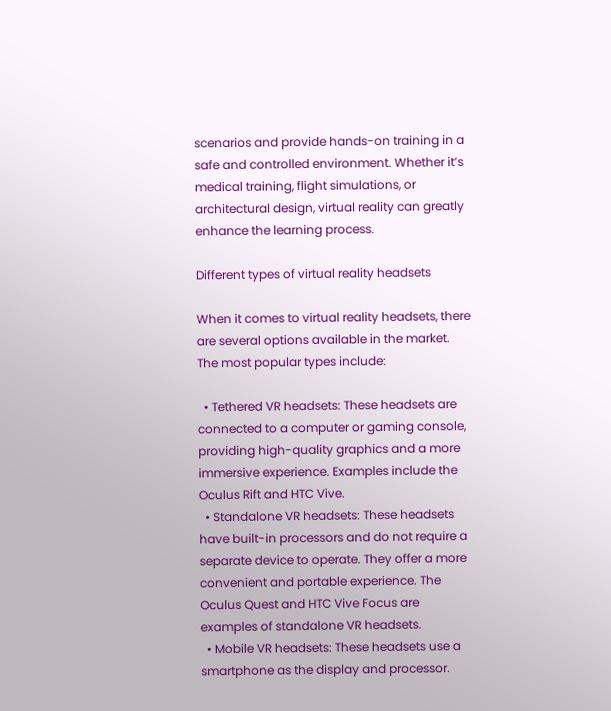scenarios and provide hands-on training in a safe and controlled environment. Whether it’s medical training, flight simulations, or architectural design, virtual reality can greatly enhance the learning process.

Different types of virtual reality headsets

When it comes to virtual reality headsets, there are several options available in the market. The most popular types include:

  • Tethered VR headsets: These headsets are connected to a computer or gaming console, providing high-quality graphics and a more immersive experience. Examples include the Oculus Rift and HTC Vive.
  • Standalone VR headsets: These headsets have built-in processors and do not require a separate device to operate. They offer a more convenient and portable experience. The Oculus Quest and HTC Vive Focus are examples of standalone VR headsets.
  • Mobile VR headsets: These headsets use a smartphone as the display and processor.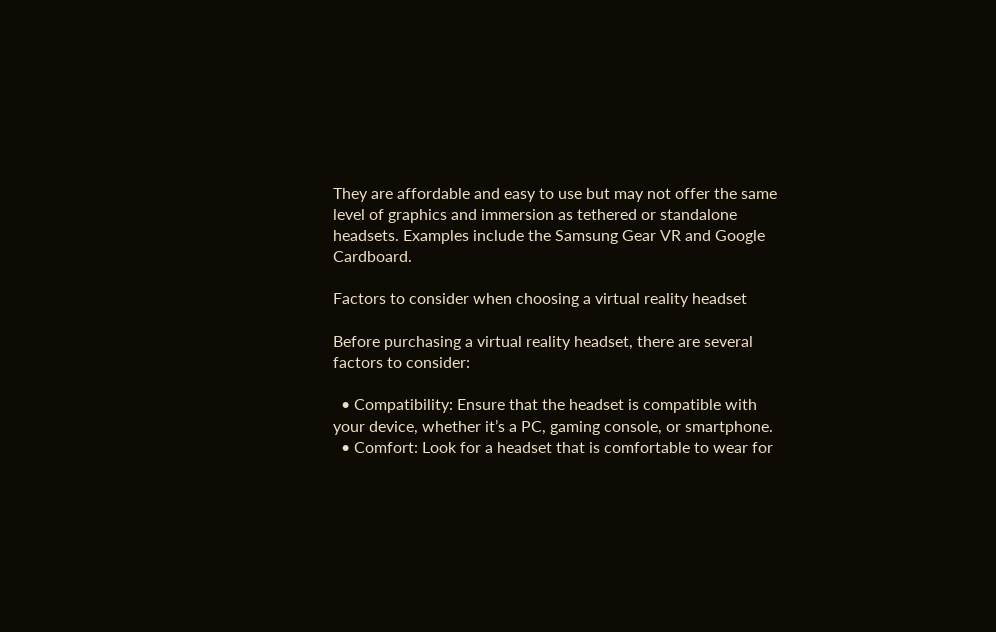They are affordable and easy to use but may not offer the same level of graphics and immersion as tethered or standalone headsets. Examples include the Samsung Gear VR and Google Cardboard.

Factors to consider when choosing a virtual reality headset

Before purchasing a virtual reality headset, there are several factors to consider:

  • Compatibility: Ensure that the headset is compatible with your device, whether it’s a PC, gaming console, or smartphone.
  • Comfort: Look for a headset that is comfortable to wear for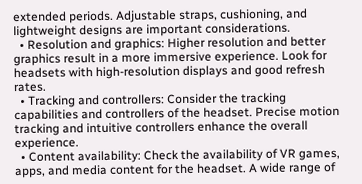extended periods. Adjustable straps, cushioning, and lightweight designs are important considerations.
  • Resolution and graphics: Higher resolution and better graphics result in a more immersive experience. Look for headsets with high-resolution displays and good refresh rates.
  • Tracking and controllers: Consider the tracking capabilities and controllers of the headset. Precise motion tracking and intuitive controllers enhance the overall experience.
  • Content availability: Check the availability of VR games, apps, and media content for the headset. A wide range of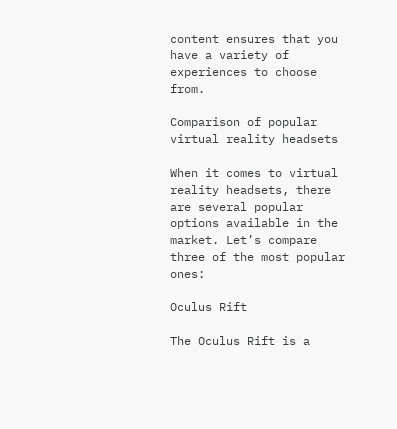content ensures that you have a variety of experiences to choose from.

Comparison of popular virtual reality headsets

When it comes to virtual reality headsets, there are several popular options available in the market. Let’s compare three of the most popular ones:

Oculus Rift

The Oculus Rift is a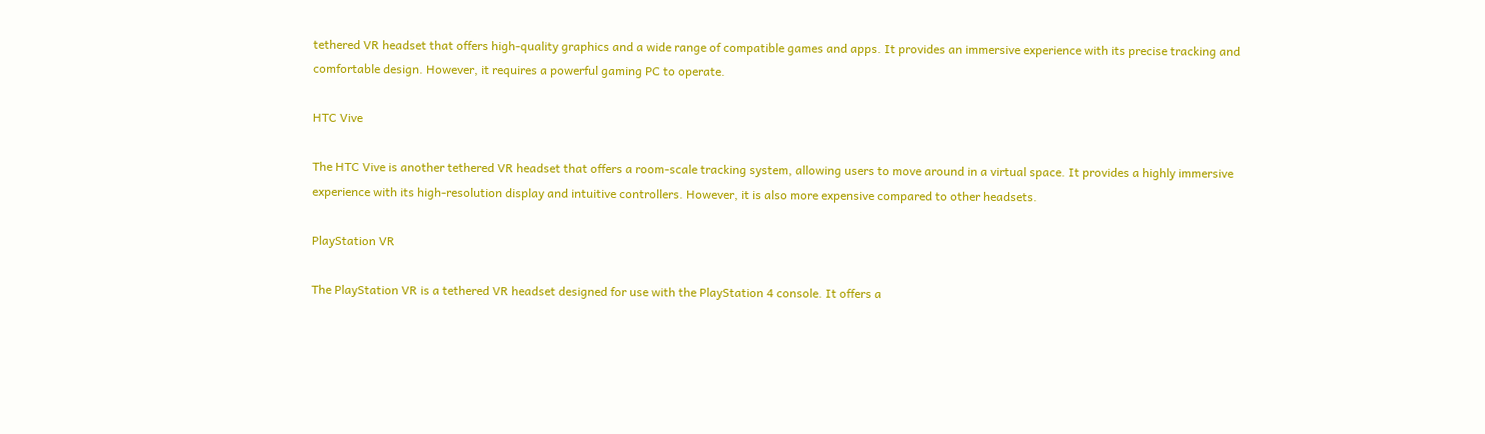tethered VR headset that offers high-quality graphics and a wide range of compatible games and apps. It provides an immersive experience with its precise tracking and comfortable design. However, it requires a powerful gaming PC to operate.

HTC Vive

The HTC Vive is another tethered VR headset that offers a room-scale tracking system, allowing users to move around in a virtual space. It provides a highly immersive experience with its high-resolution display and intuitive controllers. However, it is also more expensive compared to other headsets.

PlayStation VR

The PlayStation VR is a tethered VR headset designed for use with the PlayStation 4 console. It offers a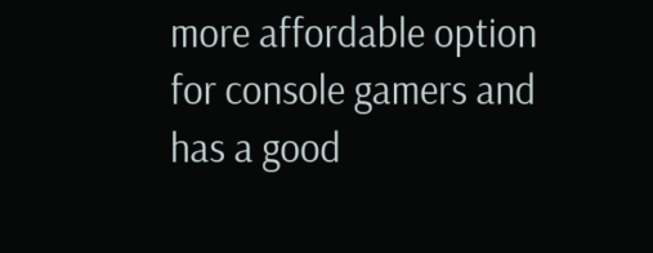more affordable option for console gamers and has a good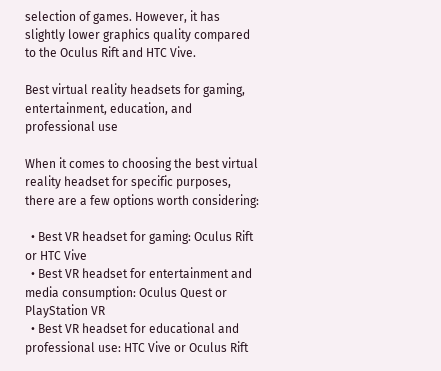selection of games. However, it has slightly lower graphics quality compared to the Oculus Rift and HTC Vive.

Best virtual reality headsets for gaming, entertainment, education, and professional use

When it comes to choosing the best virtual reality headset for specific purposes, there are a few options worth considering:

  • Best VR headset for gaming: Oculus Rift or HTC Vive
  • Best VR headset for entertainment and media consumption: Oculus Quest or PlayStation VR
  • Best VR headset for educational and professional use: HTC Vive or Oculus Rift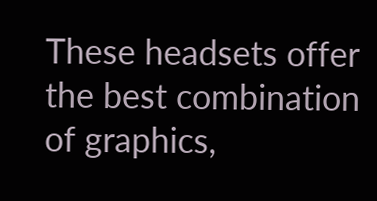These headsets offer the best combination of graphics,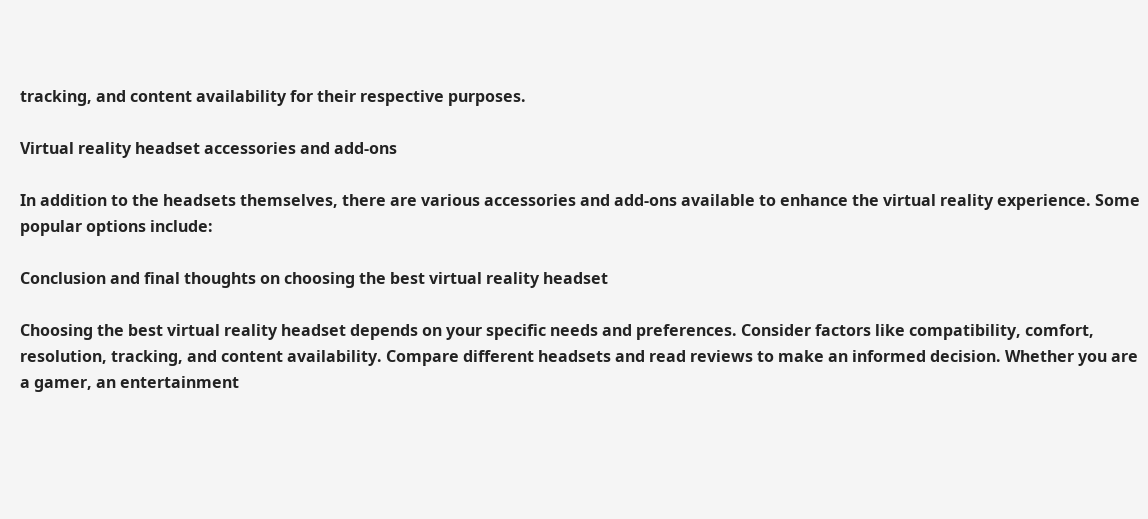tracking, and content availability for their respective purposes.

Virtual reality headset accessories and add-ons

In addition to the headsets themselves, there are various accessories and add-ons available to enhance the virtual reality experience. Some popular options include:

Conclusion and final thoughts on choosing the best virtual reality headset

Choosing the best virtual reality headset depends on your specific needs and preferences. Consider factors like compatibility, comfort, resolution, tracking, and content availability. Compare different headsets and read reviews to make an informed decision. Whether you are a gamer, an entertainment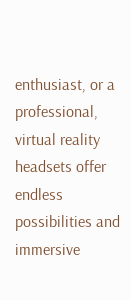enthusiast, or a professional, virtual reality headsets offer endless possibilities and immersive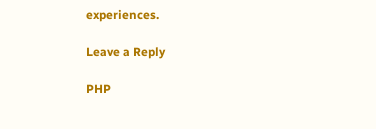experiences.

Leave a Reply

PHP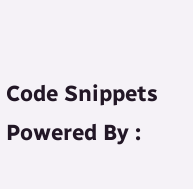Code Snippets Powered By :